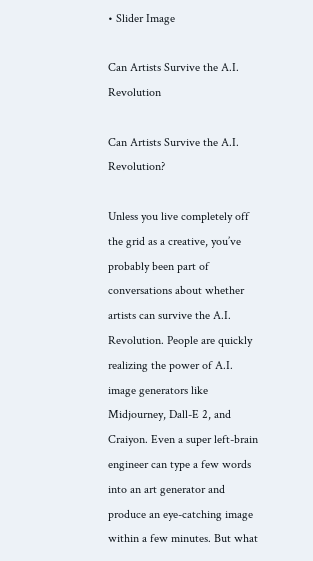• Slider Image

Can Artists Survive the A.I. Revolution

Can Artists Survive the A.I. Revolution?

Unless you live completely off the grid as a creative, you’ve probably been part of conversations about whether artists can survive the A.I. Revolution. People are quickly realizing the power of A.I. image generators like Midjourney, Dall-E 2, and Craiyon. Even a super left-brain engineer can type a few words into an art generator and produce an eye-catching image within a few minutes. But what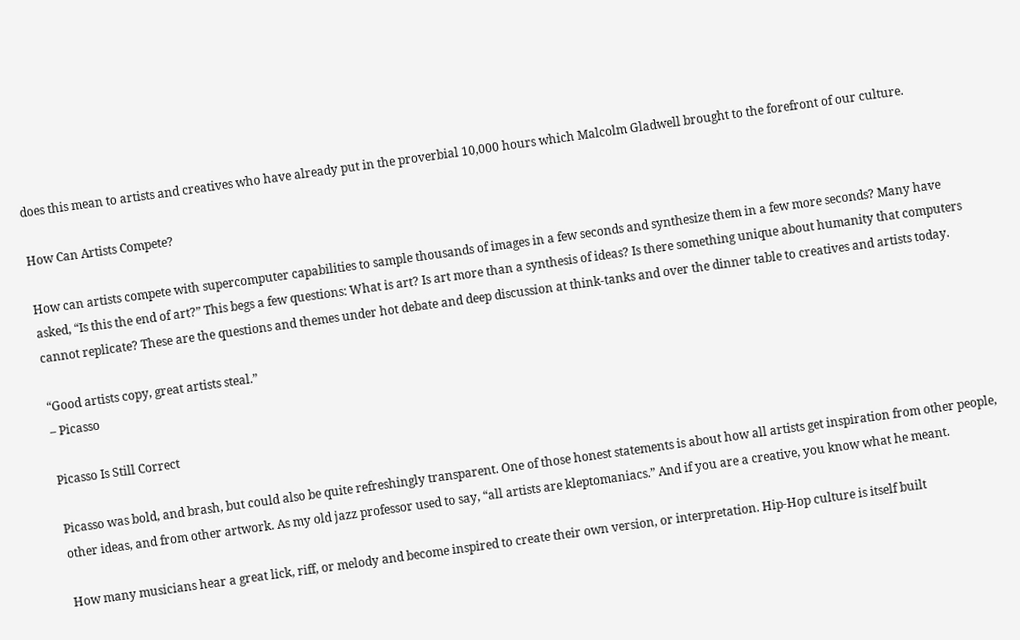does this mean to artists and creatives who have already put in the proverbial 10,000 hours which Malcolm Gladwell brought to the forefront of our culture.

How Can Artists Compete?

How can artists compete with supercomputer capabilities to sample thousands of images in a few seconds and synthesize them in a few more seconds? Many have asked, “Is this the end of art?” This begs a few questions: What is art? Is art more than a synthesis of ideas? Is there something unique about humanity that computers cannot replicate? These are the questions and themes under hot debate and deep discussion at think-tanks and over the dinner table to creatives and artists today.

“Good artists copy, great artists steal.”
– Picasso

Picasso Is Still Correct

Picasso was bold, and brash, but could also be quite refreshingly transparent. One of those honest statements is about how all artists get inspiration from other people, other ideas, and from other artwork. As my old jazz professor used to say, “all artists are kleptomaniacs.” And if you are a creative, you know what he meant.

How many musicians hear a great lick, riff, or melody and become inspired to create their own version, or interpretation. Hip-Hop culture is itself built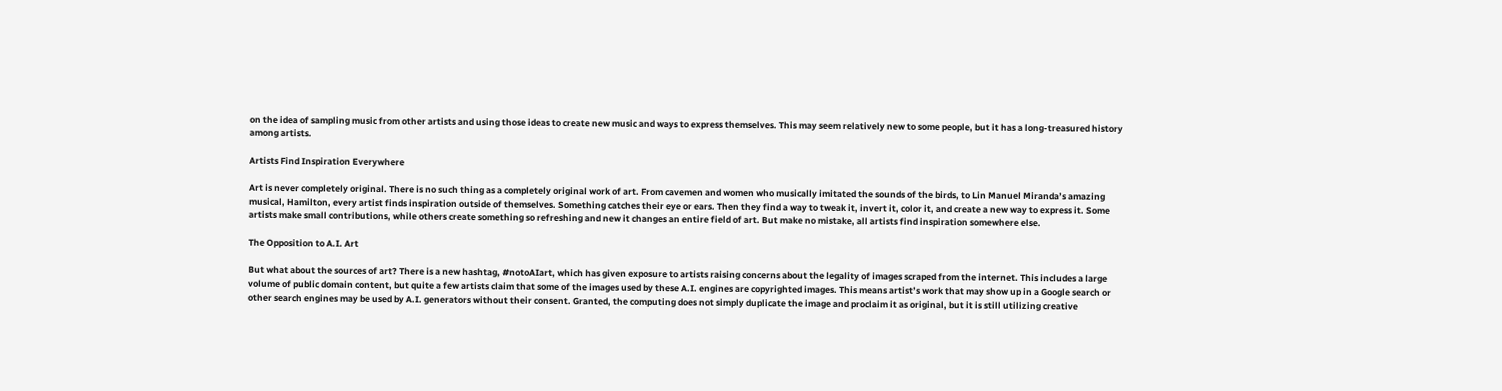on the idea of sampling music from other artists and using those ideas to create new music and ways to express themselves. This may seem relatively new to some people, but it has a long-treasured history among artists.

Artists Find Inspiration Everywhere

Art is never completely original. There is no such thing as a completely original work of art. From cavemen and women who musically imitated the sounds of the birds, to Lin Manuel Miranda’s amazing musical, Hamilton, every artist finds inspiration outside of themselves. Something catches their eye or ears. Then they find a way to tweak it, invert it, color it, and create a new way to express it. Some artists make small contributions, while others create something so refreshing and new it changes an entire field of art. But make no mistake, all artists find inspiration somewhere else.

The Opposition to A.I. Art

But what about the sources of art? There is a new hashtag, #notoAIart, which has given exposure to artists raising concerns about the legality of images scraped from the internet. This includes a large volume of public domain content, but quite a few artists claim that some of the images used by these A.I. engines are copyrighted images. This means artist’s work that may show up in a Google search or other search engines may be used by A.I. generators without their consent. Granted, the computing does not simply duplicate the image and proclaim it as original, but it is still utilizing creative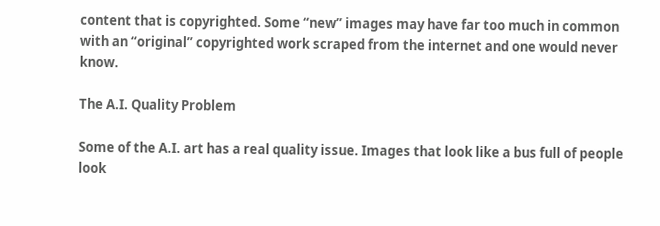content that is copyrighted. Some “new” images may have far too much in common with an “original” copyrighted work scraped from the internet and one would never know.

The A.I. Quality Problem

Some of the A.I. art has a real quality issue. Images that look like a bus full of people look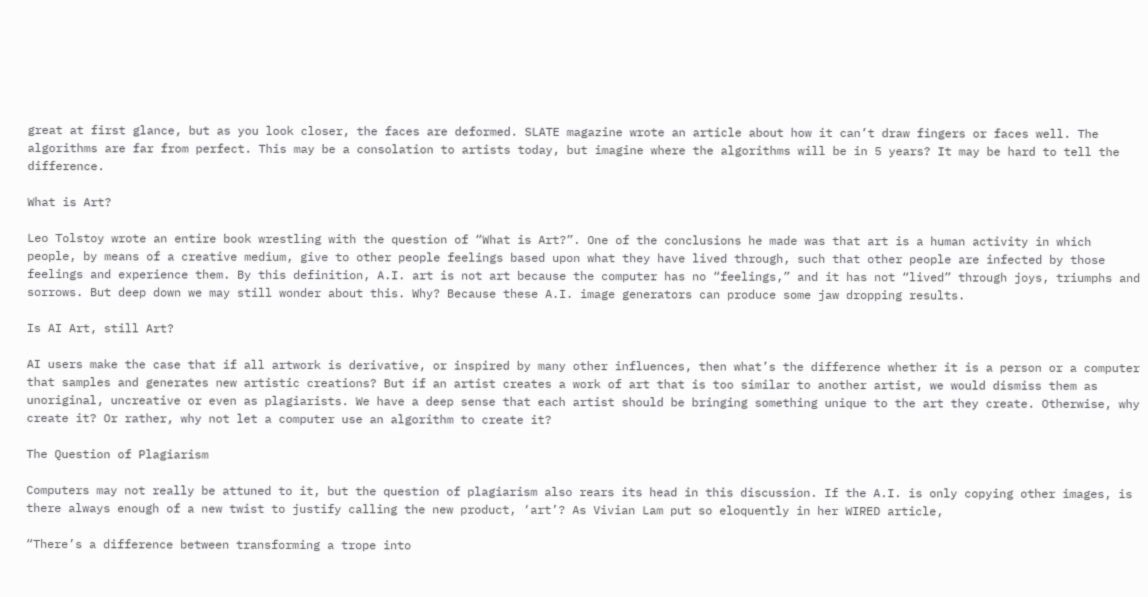great at first glance, but as you look closer, the faces are deformed. SLATE magazine wrote an article about how it can’t draw fingers or faces well. The algorithms are far from perfect. This may be a consolation to artists today, but imagine where the algorithms will be in 5 years? It may be hard to tell the difference.

What is Art?

Leo Tolstoy wrote an entire book wrestling with the question of “What is Art?”. One of the conclusions he made was that art is a human activity in which people, by means of a creative medium, give to other people feelings based upon what they have lived through, such that other people are infected by those feelings and experience them. By this definition, A.I. art is not art because the computer has no “feelings,” and it has not “lived” through joys, triumphs and sorrows. But deep down we may still wonder about this. Why? Because these A.I. image generators can produce some jaw dropping results.

Is AI Art, still Art?

AI users make the case that if all artwork is derivative, or inspired by many other influences, then what’s the difference whether it is a person or a computer that samples and generates new artistic creations? But if an artist creates a work of art that is too similar to another artist, we would dismiss them as unoriginal, uncreative or even as plagiarists. We have a deep sense that each artist should be bringing something unique to the art they create. Otherwise, why create it? Or rather, why not let a computer use an algorithm to create it?

The Question of Plagiarism

Computers may not really be attuned to it, but the question of plagiarism also rears its head in this discussion. If the A.I. is only copying other images, is there always enough of a new twist to justify calling the new product, ‘art’? As Vivian Lam put so eloquently in her WIRED article,

“There’s a difference between transforming a trope into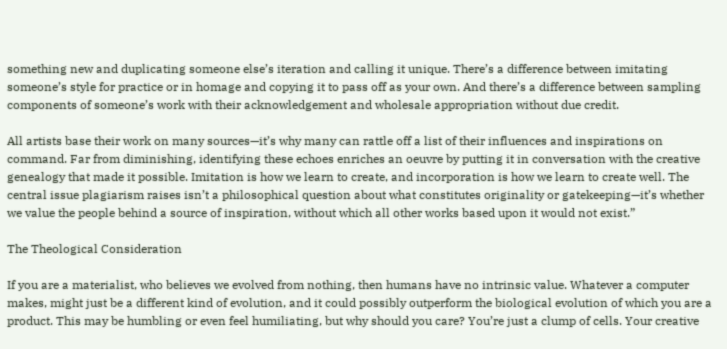something new and duplicating someone else’s iteration and calling it unique. There’s a difference between imitating someone’s style for practice or in homage and copying it to pass off as your own. And there’s a difference between sampling components of someone’s work with their acknowledgement and wholesale appropriation without due credit.

All artists base their work on many sources—it’s why many can rattle off a list of their influences and inspirations on command. Far from diminishing, identifying these echoes enriches an oeuvre by putting it in conversation with the creative genealogy that made it possible. Imitation is how we learn to create, and incorporation is how we learn to create well. The central issue plagiarism raises isn’t a philosophical question about what constitutes originality or gatekeeping—it’s whether we value the people behind a source of inspiration, without which all other works based upon it would not exist.”

The Theological Consideration

If you are a materialist, who believes we evolved from nothing, then humans have no intrinsic value. Whatever a computer makes, might just be a different kind of evolution, and it could possibly outperform the biological evolution of which you are a product. This may be humbling or even feel humiliating, but why should you care? You’re just a clump of cells. Your creative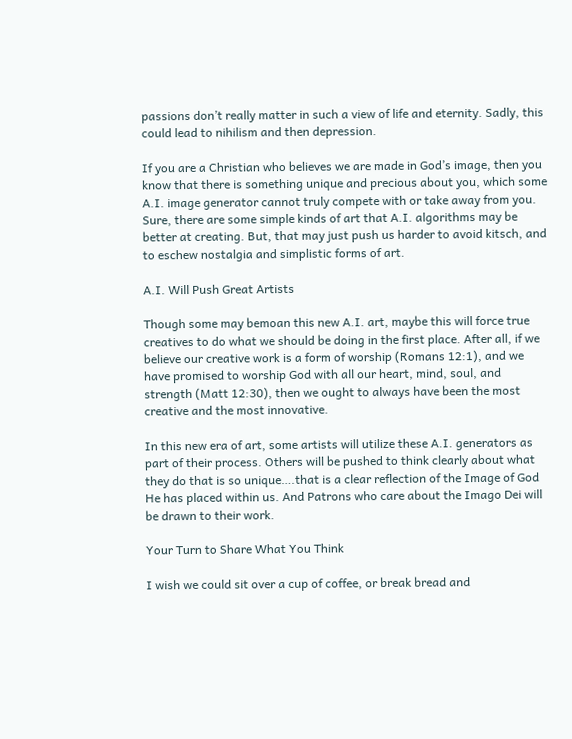passions don’t really matter in such a view of life and eternity. Sadly, this could lead to nihilism and then depression.

If you are a Christian who believes we are made in God’s image, then you know that there is something unique and precious about you, which some A.I. image generator cannot truly compete with or take away from you. Sure, there are some simple kinds of art that A.I. algorithms may be better at creating. But, that may just push us harder to avoid kitsch, and to eschew nostalgia and simplistic forms of art.

A.I. Will Push Great Artists

Though some may bemoan this new A.I. art, maybe this will force true creatives to do what we should be doing in the first place. After all, if we believe our creative work is a form of worship (Romans 12:1), and we have promised to worship God with all our heart, mind, soul, and strength (Matt 12:30), then we ought to always have been the most creative and the most innovative.

In this new era of art, some artists will utilize these A.I. generators as part of their process. Others will be pushed to think clearly about what they do that is so unique….that is a clear reflection of the Image of God He has placed within us. And Patrons who care about the Imago Dei will be drawn to their work.

Your Turn to Share What You Think

I wish we could sit over a cup of coffee, or break bread and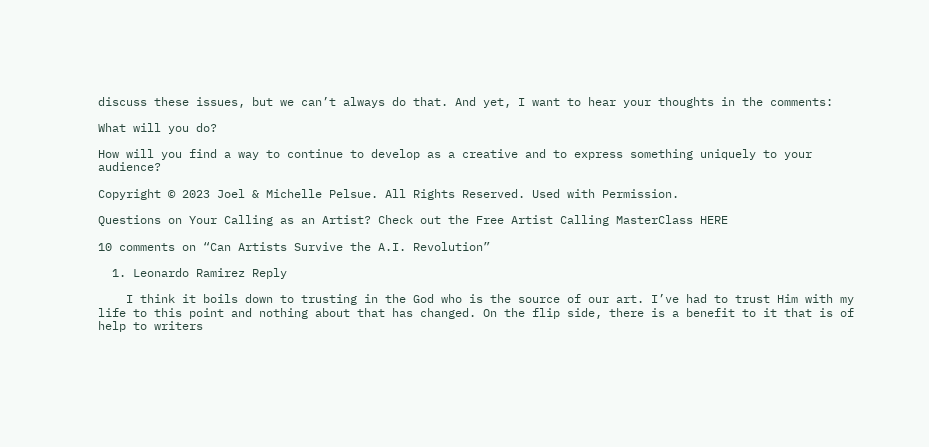discuss these issues, but we can’t always do that. And yet, I want to hear your thoughts in the comments:

What will you do?

How will you find a way to continue to develop as a creative and to express something uniquely to your audience?

Copyright © 2023 Joel & Michelle Pelsue. All Rights Reserved. Used with Permission.

Questions on Your Calling as an Artist? Check out the Free Artist Calling MasterClass HERE

10 comments on “Can Artists Survive the A.I. Revolution”

  1. Leonardo Ramirez Reply

    I think it boils down to trusting in the God who is the source of our art. I’ve had to trust Him with my life to this point and nothing about that has changed. On the flip side, there is a benefit to it that is of help to writers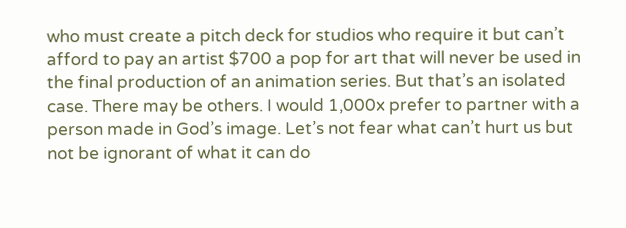who must create a pitch deck for studios who require it but can’t afford to pay an artist $700 a pop for art that will never be used in the final production of an animation series. But that’s an isolated case. There may be others. I would 1,000x prefer to partner with a person made in God’s image. Let’s not fear what can’t hurt us but not be ignorant of what it can do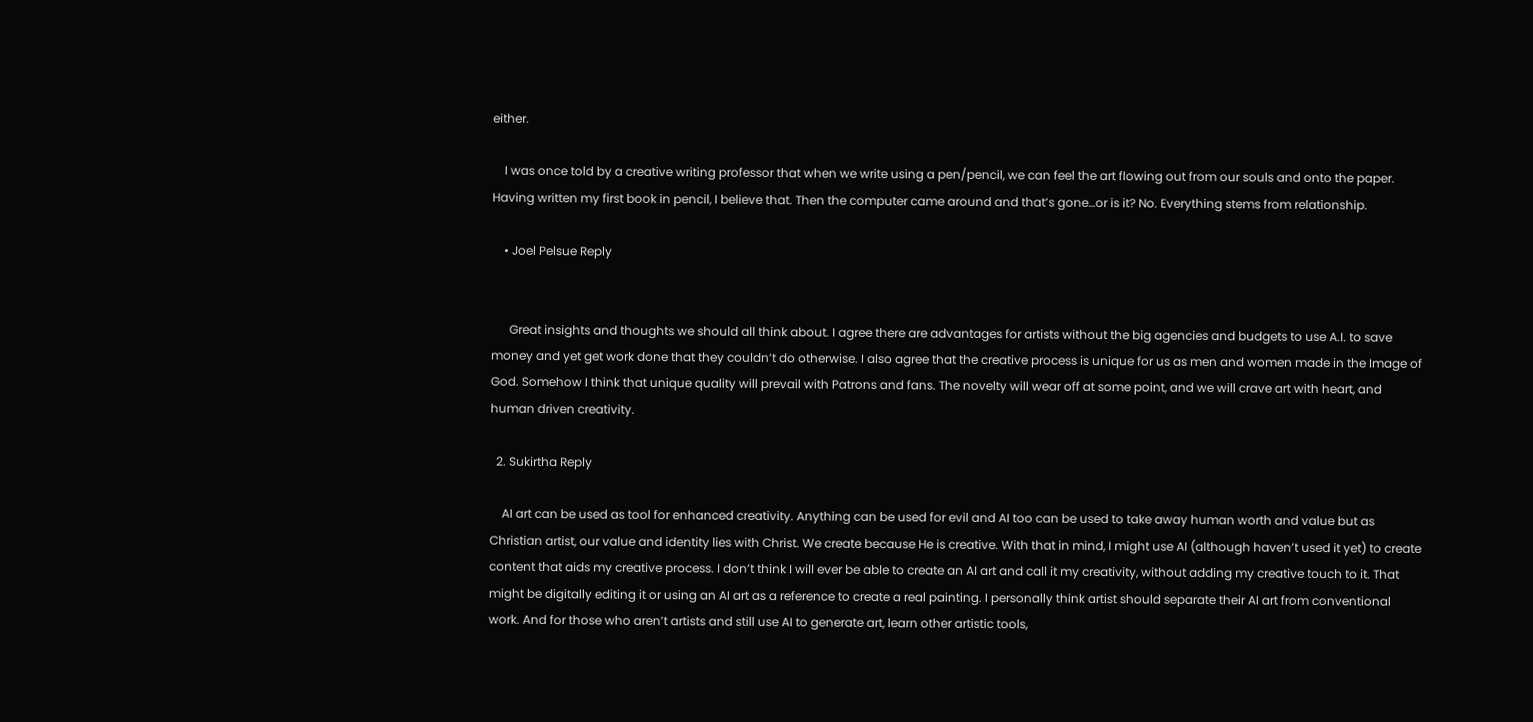either.

    I was once told by a creative writing professor that when we write using a pen/pencil, we can feel the art flowing out from our souls and onto the paper. Having written my first book in pencil, I believe that. Then the computer came around and that’s gone…or is it? No. Everything stems from relationship.

    • Joel Pelsue Reply


      Great insights and thoughts we should all think about. I agree there are advantages for artists without the big agencies and budgets to use A.I. to save money and yet get work done that they couldn’t do otherwise. I also agree that the creative process is unique for us as men and women made in the Image of God. Somehow I think that unique quality will prevail with Patrons and fans. The novelty will wear off at some point, and we will crave art with heart, and human driven creativity.

  2. Sukirtha Reply

    AI art can be used as tool for enhanced creativity. Anything can be used for evil and AI too can be used to take away human worth and value but as Christian artist, our value and identity lies with Christ. We create because He is creative. With that in mind, I might use AI (although haven’t used it yet) to create content that aids my creative process. I don’t think I will ever be able to create an AI art and call it my creativity, without adding my creative touch to it. That might be digitally editing it or using an AI art as a reference to create a real painting. I personally think artist should separate their AI art from conventional work. And for those who aren’t artists and still use AI to generate art, learn other artistic tools,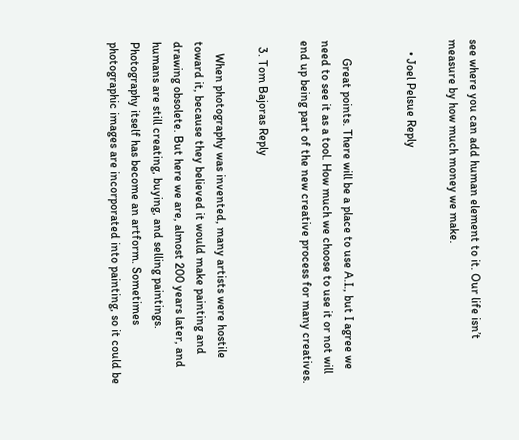see where you can add human element to it. Our life isn’t measure by how much money we make.

    • Joel Pelsue Reply


      Great points. There will be a place to use A.I., but I agree we need to see it as a tool. How much we choose to use it or not will end up being part of the new creative process for many creatives.

  3. Tom Bajoras Reply

    When photography was invented, many artists were hostile toward it, because they believed it would make painting and drawing obsolete. But here we are, almost 200 years later, and humans are still creating, buying, and selling paintings. Photography itself has become an artform. Sometimes photographic images are incorporated into painting, so it could be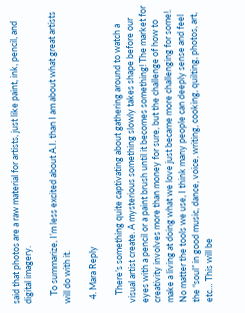said that photos are a raw material for artists, just like paint, ink, pencil, and digital imagery.

    To summarize, I’m less excited about A.I. than I am about what great artists will do with it.

  4. Mara Reply

    There’s something quite captivating about gathering around to watch a visual artist create. A mysterious something slowly takes shape before our eyes with a pencil or a paint brush until it becomes something! The market for creativity involves more than money for sure, but the challenge of how to make a living at doing what we love just became more challenging for some!. No matter the tools we use, I think many people can deeply sense and feel the “soul” in good music, dance, voice, writing, cooking, quilting, photos, art, etc… This will be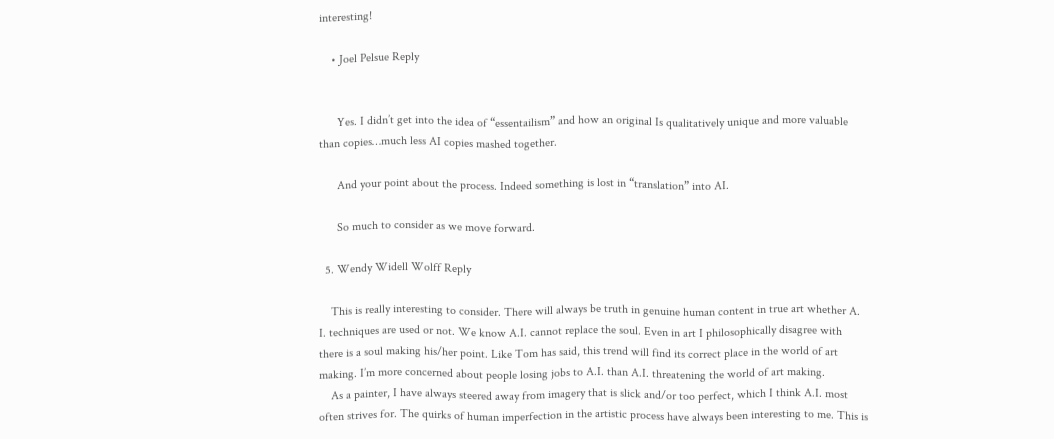interesting!

    • Joel Pelsue Reply


      Yes. I didn’t get into the idea of “essentailism” and how an original Is qualitatively unique and more valuable than copies…much less AI copies mashed together.

      And your point about the process. Indeed something is lost in “translation” into AI.

      So much to consider as we move forward.

  5. Wendy Widell Wolff Reply

    This is really interesting to consider. There will always be truth in genuine human content in true art whether A. I. techniques are used or not. We know A.I. cannot replace the soul. Even in art I philosophically disagree with there is a soul making his/her point. Like Tom has said, this trend will find its correct place in the world of art making. I’m more concerned about people losing jobs to A.I. than A.I. threatening the world of art making.
    As a painter, I have always steered away from imagery that is slick and/or too perfect, which I think A.I. most often strives for. The quirks of human imperfection in the artistic process have always been interesting to me. This is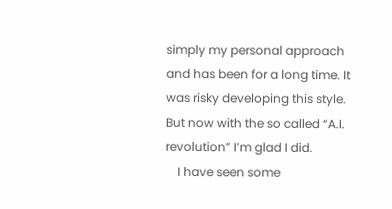simply my personal approach and has been for a long time. It was risky developing this style. But now with the so called “A.I. revolution” I’m glad I did.
    I have seen some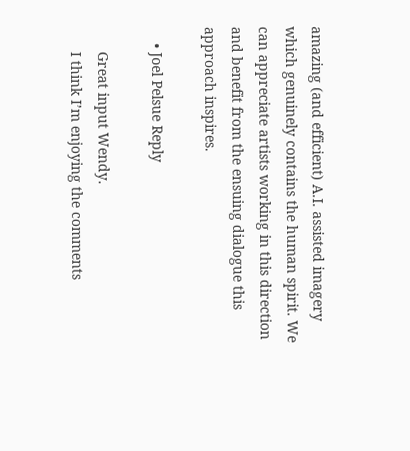amazing (and efficient) A.I. assisted imagery which genuinely contains the human spirit. We can appreciate artists working in this direction and benefit from the ensuing dialogue this approach inspires.

    • Joel Pelsue Reply

      Great input Wendy.
      I think I’m enjoying the comments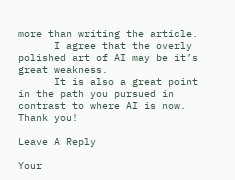more than writing the article.
      I agree that the overly polished art of AI may be it’s great weakness.
      It is also a great point in the path you pursued in contrast to where AI is now. Thank you!

Leave A Reply

Your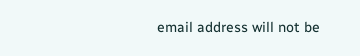email address will not be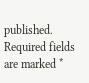published. Required fields are marked *